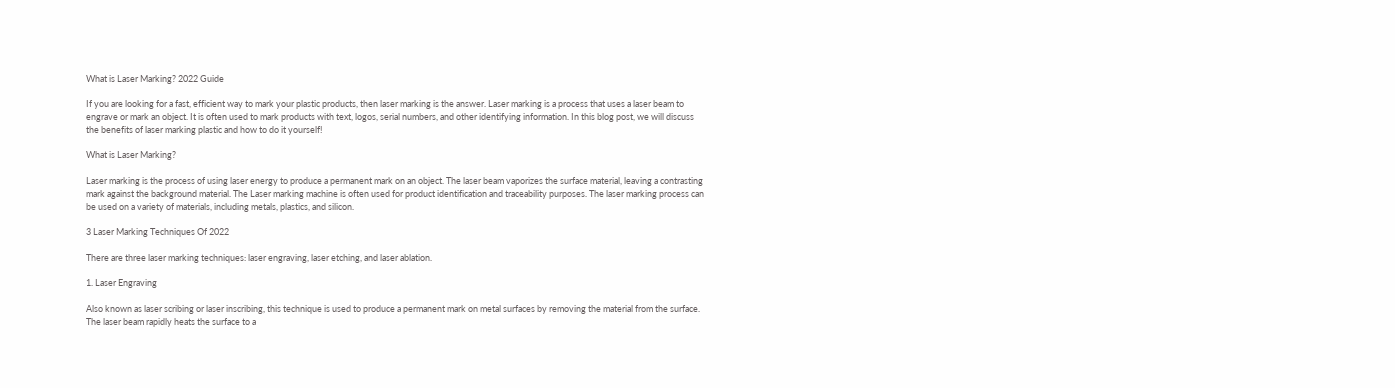What is Laser Marking? 2022 Guide

If you are looking for a fast, efficient way to mark your plastic products, then laser marking is the answer. Laser marking is a process that uses a laser beam to engrave or mark an object. It is often used to mark products with text, logos, serial numbers, and other identifying information. In this blog post, we will discuss the benefits of laser marking plastic and how to do it yourself!

What is Laser Marking?

Laser marking is the process of using laser energy to produce a permanent mark on an object. The laser beam vaporizes the surface material, leaving a contrasting mark against the background material. The Laser marking machine is often used for product identification and traceability purposes. The laser marking process can be used on a variety of materials, including metals, plastics, and silicon.

3 Laser Marking Techniques Of 2022

There are three laser marking techniques: laser engraving, laser etching, and laser ablation.

1. Laser Engraving

Also known as laser scribing or laser inscribing, this technique is used to produce a permanent mark on metal surfaces by removing the material from the surface. The laser beam rapidly heats the surface to a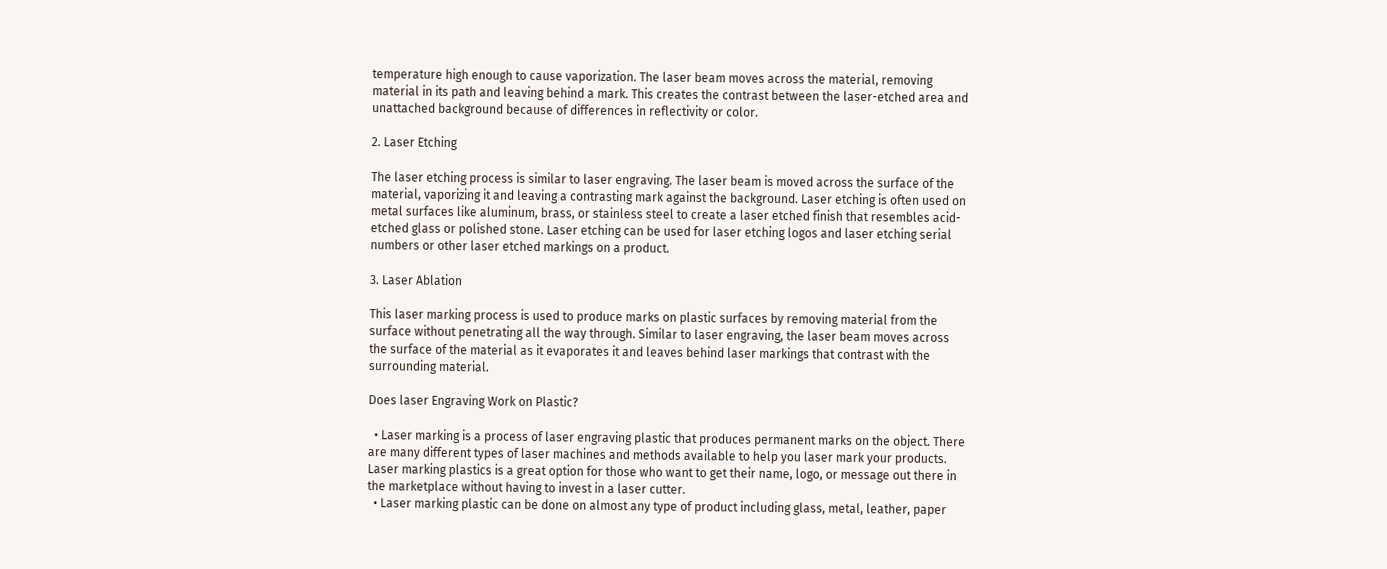temperature high enough to cause vaporization. The laser beam moves across the material, removing material in its path and leaving behind a mark. This creates the contrast between the laser-etched area and unattached background because of differences in reflectivity or color.

2. Laser Etching

The laser etching process is similar to laser engraving. The laser beam is moved across the surface of the material, vaporizing it and leaving a contrasting mark against the background. Laser etching is often used on metal surfaces like aluminum, brass, or stainless steel to create a laser etched finish that resembles acid-etched glass or polished stone. Laser etching can be used for laser etching logos and laser etching serial numbers or other laser etched markings on a product.

3. Laser Ablation

This laser marking process is used to produce marks on plastic surfaces by removing material from the surface without penetrating all the way through. Similar to laser engraving, the laser beam moves across the surface of the material as it evaporates it and leaves behind laser markings that contrast with the surrounding material.

Does laser Engraving Work on Plastic?

  • Laser marking is a process of laser engraving plastic that produces permanent marks on the object. There are many different types of laser machines and methods available to help you laser mark your products. Laser marking plastics is a great option for those who want to get their name, logo, or message out there in the marketplace without having to invest in a laser cutter.
  • Laser marking plastic can be done on almost any type of product including glass, metal, leather, paper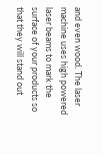and even wood. The laser machine uses high powered laser beams to mark the surface of your products so that they will stand out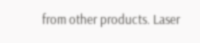from other products. Laser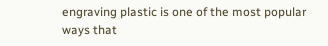engraving plastic is one of the most popular ways that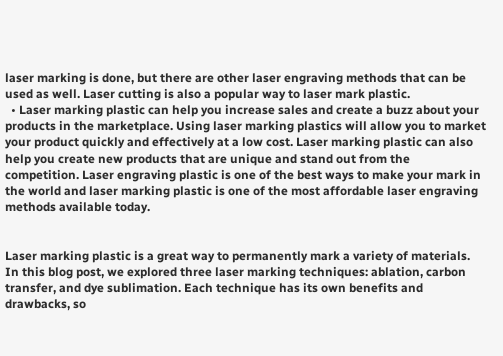laser marking is done, but there are other laser engraving methods that can be used as well. Laser cutting is also a popular way to laser mark plastic.
  • Laser marking plastic can help you increase sales and create a buzz about your products in the marketplace. Using laser marking plastics will allow you to market your product quickly and effectively at a low cost. Laser marking plastic can also help you create new products that are unique and stand out from the competition. Laser engraving plastic is one of the best ways to make your mark in the world and laser marking plastic is one of the most affordable laser engraving methods available today.


Laser marking plastic is a great way to permanently mark a variety of materials. In this blog post, we explored three laser marking techniques: ablation, carbon transfer, and dye sublimation. Each technique has its own benefits and drawbacks, so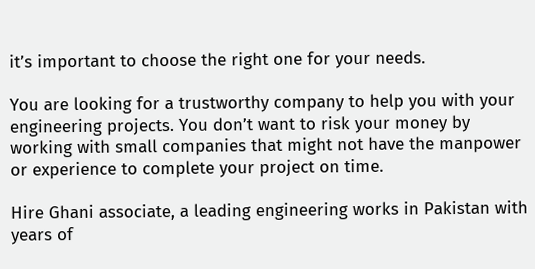it’s important to choose the right one for your needs.

You are looking for a trustworthy company to help you with your engineering projects. You don’t want to risk your money by working with small companies that might not have the manpower or experience to complete your project on time.

Hire Ghani associate, a leading engineering works in Pakistan with years of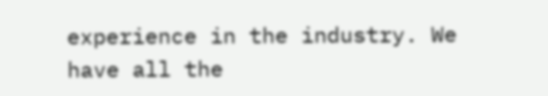experience in the industry. We have all the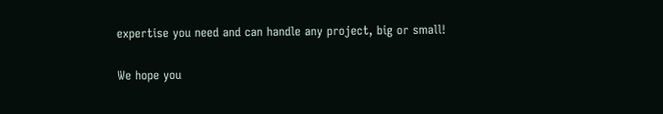expertise you need and can handle any project, big or small!

We hope you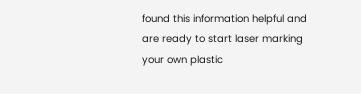found this information helpful and are ready to start laser marking your own plastic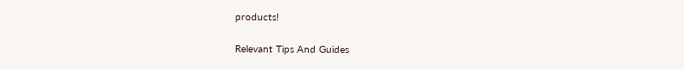products!

Relevant Tips And Guides